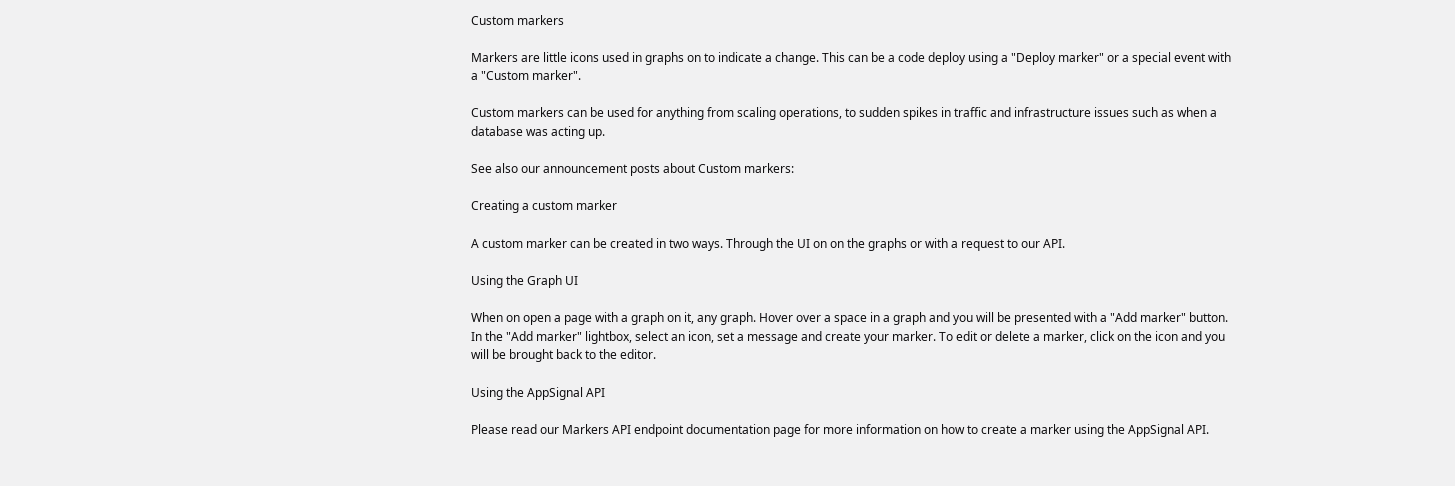Custom markers

Markers are little icons used in graphs on to indicate a change. This can be a code deploy using a "Deploy marker" or a special event with a "Custom marker".

Custom markers can be used for anything from scaling operations, to sudden spikes in traffic and infrastructure issues such as when a database was acting up.

See also our announcement posts about Custom markers:

Creating a custom marker

A custom marker can be created in two ways. Through the UI on on the graphs or with a request to our API.

Using the Graph UI

When on open a page with a graph on it, any graph. Hover over a space in a graph and you will be presented with a "Add marker" button. In the "Add marker" lightbox, select an icon, set a message and create your marker. To edit or delete a marker, click on the icon and you will be brought back to the editor.

Using the AppSignal API

Please read our Markers API endpoint documentation page for more information on how to create a marker using the AppSignal API.